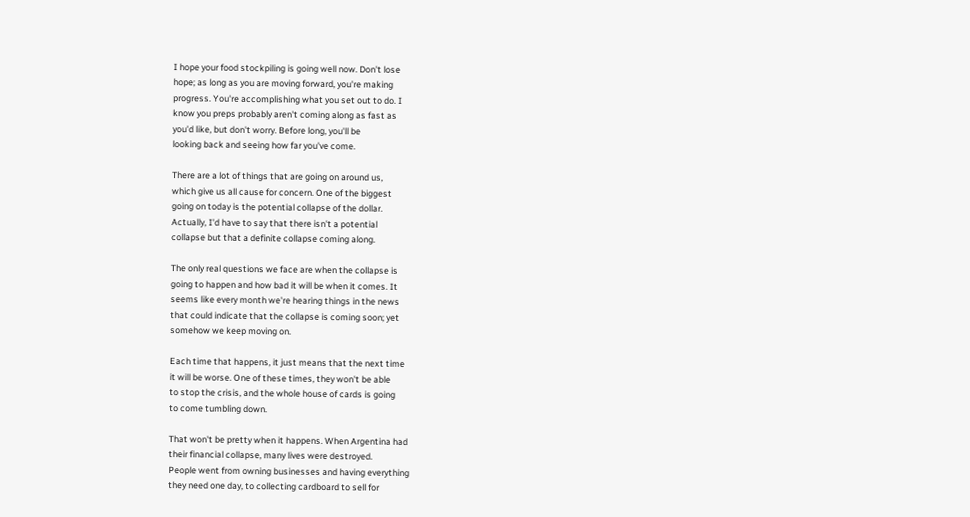I hope your food stockpiling is going well now. Don't lose
hope; as long as you are moving forward, you're making
progress. You're accomplishing what you set out to do. I
know you preps probably aren't coming along as fast as
you'd like, but don't worry. Before long, you'll be
looking back and seeing how far you've come.

There are a lot of things that are going on around us,
which give us all cause for concern. One of the biggest
going on today is the potential collapse of the dollar.
Actually, I'd have to say that there isn't a potential
collapse but that a definite collapse coming along.

The only real questions we face are when the collapse is
going to happen and how bad it will be when it comes. It
seems like every month we're hearing things in the news
that could indicate that the collapse is coming soon; yet
somehow we keep moving on.

Each time that happens, it just means that the next time
it will be worse. One of these times, they won't be able
to stop the crisis, and the whole house of cards is going
to come tumbling down.

That won't be pretty when it happens. When Argentina had
their financial collapse, many lives were destroyed.
People went from owning businesses and having everything
they need one day, to collecting cardboard to sell for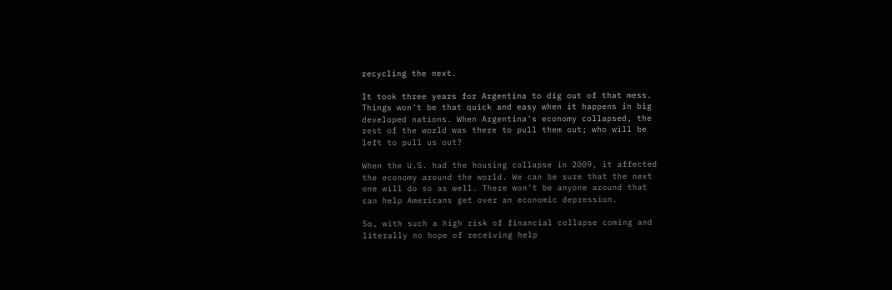recycling the next.

It took three years for Argentina to dig out of that mess.
Things won't be that quick and easy when it happens in big
developed nations. When Argentina's economy collapsed, the
rest of the world was there to pull them out; who will be
left to pull us out?

When the U.S. had the housing collapse in 2009, it affected
the economy around the world. We can be sure that the next
one will do so as well. There won't be anyone around that
can help Americans get over an economic depression.

So, with such a high risk of financial collapse coming and
literally no hope of receiving help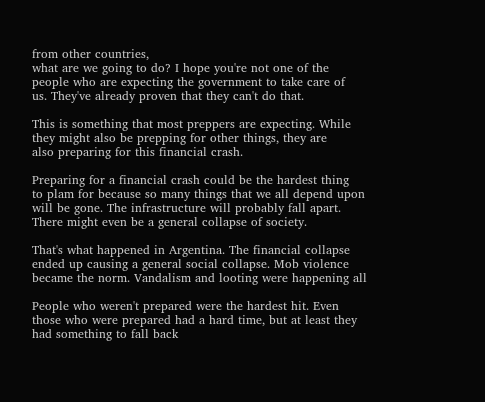from other countries,
what are we going to do? I hope you're not one of the
people who are expecting the government to take care of
us. They've already proven that they can't do that.

This is something that most preppers are expecting. While
they might also be prepping for other things, they are
also preparing for this financial crash.

Preparing for a financial crash could be the hardest thing
to plam for because so many things that we all depend upon
will be gone. The infrastructure will probably fall apart.
There might even be a general collapse of society.

That's what happened in Argentina. The financial collapse
ended up causing a general social collapse. Mob violence
became the norm. Vandalism and looting were happening all

People who weren't prepared were the hardest hit. Even
those who were prepared had a hard time, but at least they
had something to fall back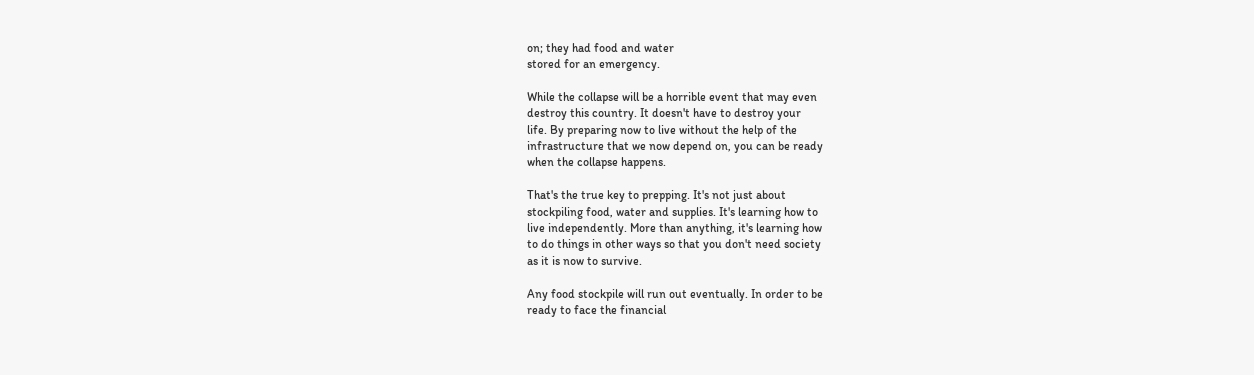on; they had food and water
stored for an emergency.

While the collapse will be a horrible event that may even
destroy this country. It doesn't have to destroy your
life. By preparing now to live without the help of the
infrastructure that we now depend on, you can be ready
when the collapse happens.

That's the true key to prepping. It's not just about
stockpiling food, water and supplies. It's learning how to
live independently. More than anything, it's learning how
to do things in other ways so that you don't need society
as it is now to survive.

Any food stockpile will run out eventually. In order to be
ready to face the financial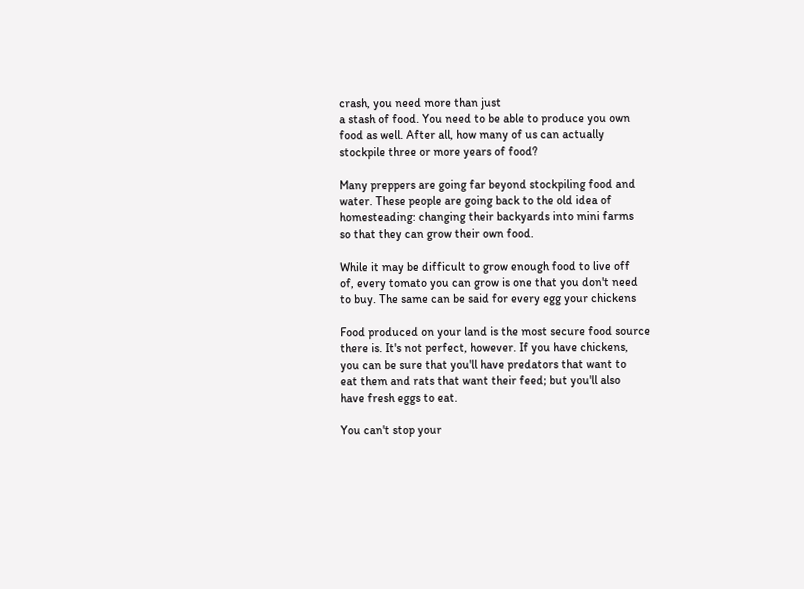crash, you need more than just
a stash of food. You need to be able to produce you own
food as well. After all, how many of us can actually
stockpile three or more years of food?

Many preppers are going far beyond stockpiling food and
water. These people are going back to the old idea of
homesteading: changing their backyards into mini farms
so that they can grow their own food.

While it may be difficult to grow enough food to live off
of, every tomato you can grow is one that you don't need
to buy. The same can be said for every egg your chickens

Food produced on your land is the most secure food source
there is. It's not perfect, however. If you have chickens,
you can be sure that you'll have predators that want to
eat them and rats that want their feed; but you'll also
have fresh eggs to eat.

You can't stop your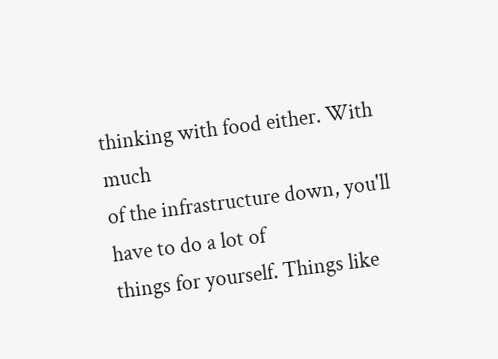thinking with food either. With much
of the infrastructure down, you'll have to do a lot of
things for yourself. Things like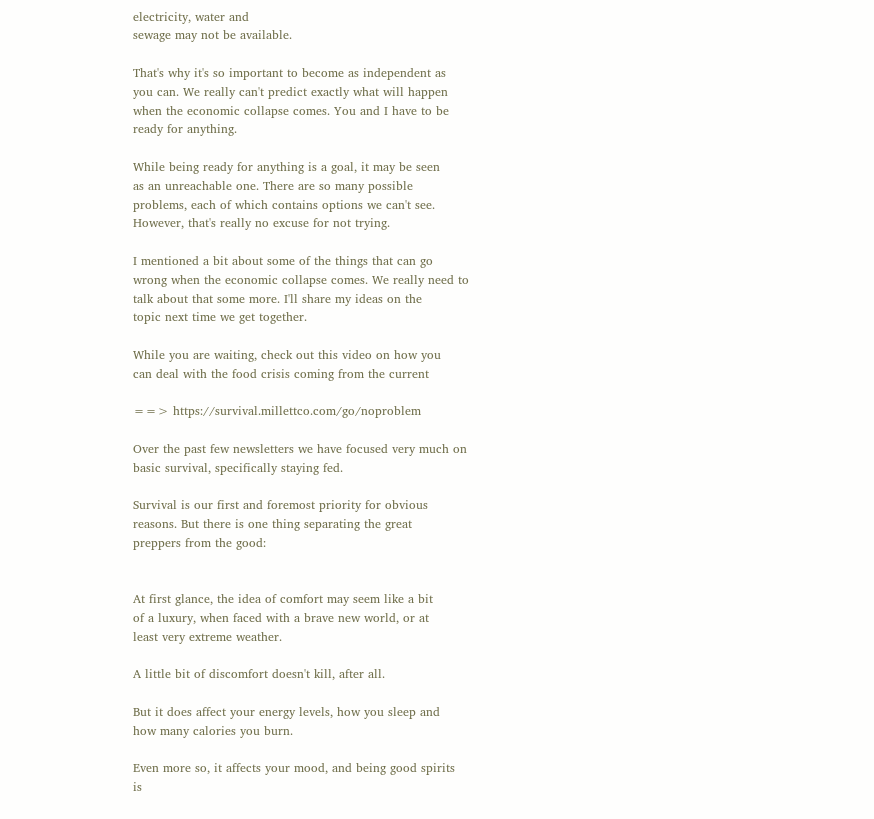electricity, water and
sewage may not be available.

That's why it's so important to become as independent as
you can. We really can't predict exactly what will happen
when the economic collapse comes. You and I have to be
ready for anything.

While being ready for anything is a goal, it may be seen
as an unreachable one. There are so many possible
problems, each of which contains options we can't see.
However, that's really no excuse for not trying.

I mentioned a bit about some of the things that can go
wrong when the economic collapse comes. We really need to
talk about that some more. I'll share my ideas on the
topic next time we get together.

While you are waiting, check out this video on how you
can deal with the food crisis coming from the current

==> https://survival.millettco.com/go/noproblem

Over the past few newsletters we have focused very much on
basic survival, specifically staying fed.

Survival is our first and foremost priority for obvious
reasons. But there is one thing separating the great
preppers from the good:


At first glance, the idea of comfort may seem like a bit
of a luxury, when faced with a brave new world, or at
least very extreme weather.

A little bit of discomfort doesn't kill, after all.

But it does affect your energy levels, how you sleep and
how many calories you burn.

Even more so, it affects your mood, and being good spirits
is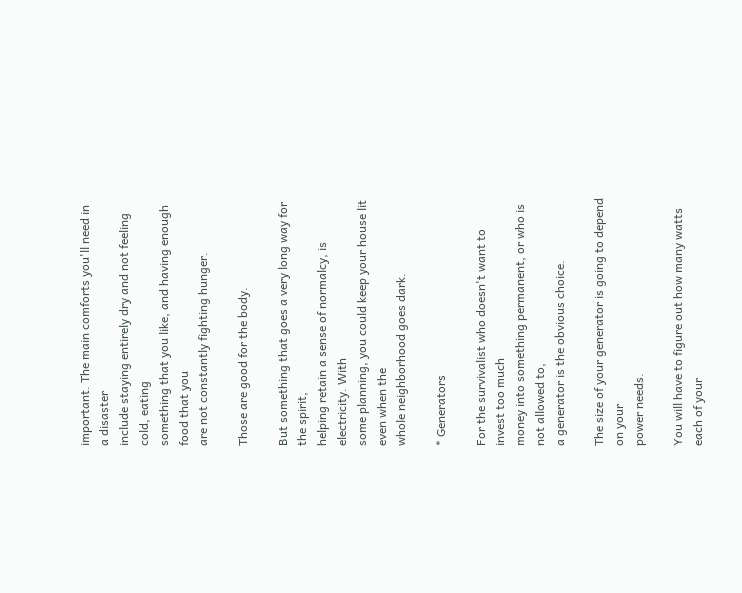important. The main comforts you'll need in a disaster
include staying entirely dry and not feeling cold, eating
something that you like, and having enough food that you
are not constantly fighting hunger.

Those are good for the body.

But something that goes a very long way for the spirit,
helping retain a sense of normalcy, is electricity. With
some planning, you could keep your house lit even when the
whole neighborhood goes dark.

* Generators

For the survivalist who doesn't want to invest too much
money into something permanent, or who is not allowed to,
a generator is the obvious choice.

The size of your generator is going to depend on your
power needs.

You will have to figure out how many watts each of your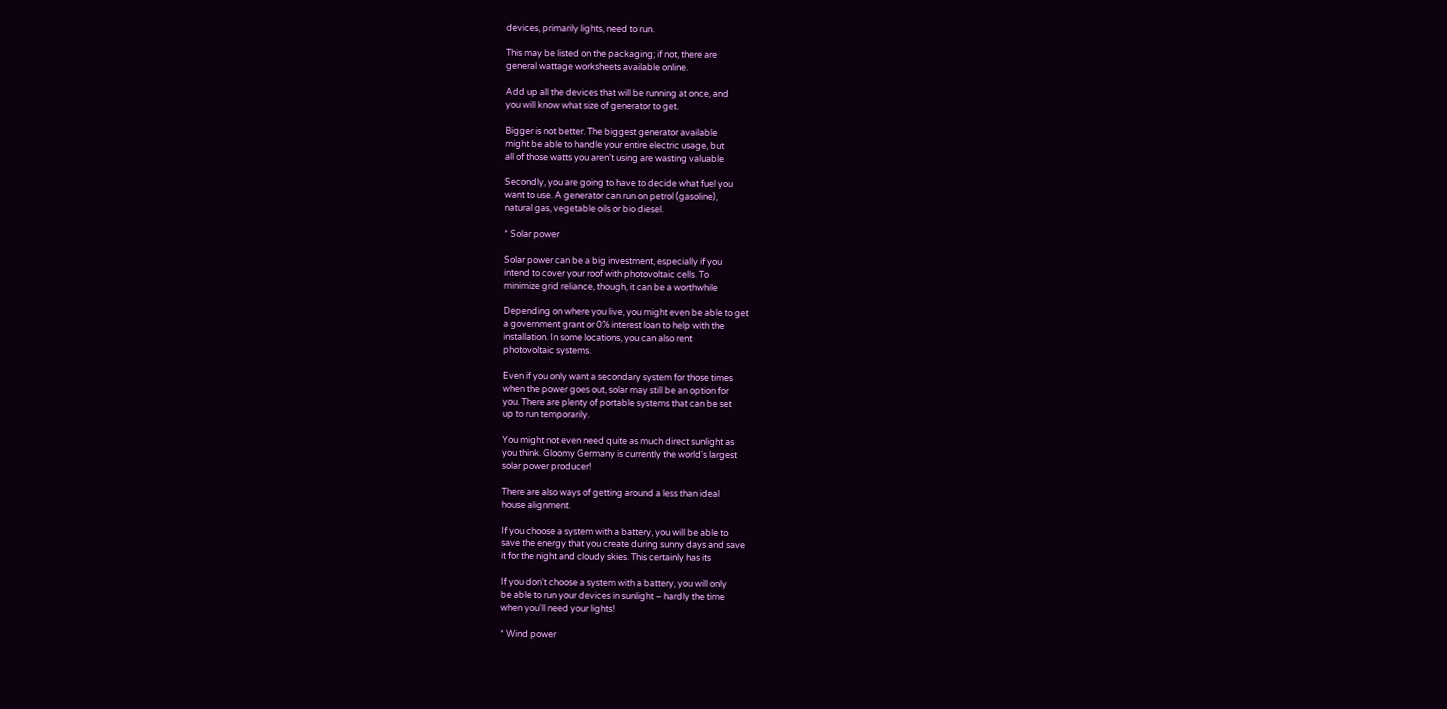devices, primarily lights, need to run.

This may be listed on the packaging; if not, there are
general wattage worksheets available online.

Add up all the devices that will be running at once, and
you will know what size of generator to get.

Bigger is not better. The biggest generator available
might be able to handle your entire electric usage, but
all of those watts you aren't using are wasting valuable

Secondly, you are going to have to decide what fuel you
want to use. A generator can run on petrol (gasoline),
natural gas, vegetable oils or bio diesel.

* Solar power

Solar power can be a big investment, especially if you
intend to cover your roof with photovoltaic cells. To
minimize grid reliance, though, it can be a worthwhile

Depending on where you live, you might even be able to get
a government grant or 0% interest loan to help with the
installation. In some locations, you can also rent
photovoltaic systems.

Even if you only want a secondary system for those times
when the power goes out, solar may still be an option for
you. There are plenty of portable systems that can be set
up to run temporarily.

You might not even need quite as much direct sunlight as
you think. Gloomy Germany is currently the world's largest
solar power producer!

There are also ways of getting around a less than ideal
house alignment.

If you choose a system with a battery, you will be able to
save the energy that you create during sunny days and save
it for the night and cloudy skies. This certainly has its

If you don't choose a system with a battery, you will only
be able to run your devices in sunlight – hardly the time
when you'll need your lights!

* Wind power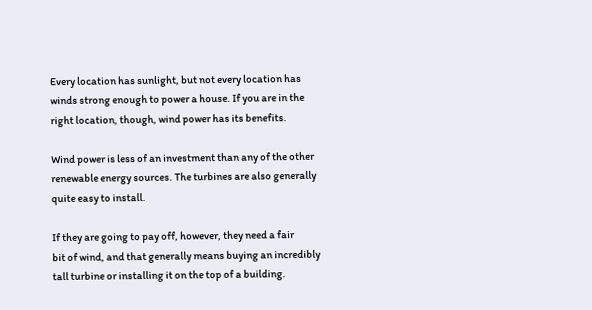Every location has sunlight, but not every location has
winds strong enough to power a house. If you are in the
right location, though, wind power has its benefits.

Wind power is less of an investment than any of the other
renewable energy sources. The turbines are also generally
quite easy to install.

If they are going to pay off, however, they need a fair
bit of wind, and that generally means buying an incredibly
tall turbine or installing it on the top of a building.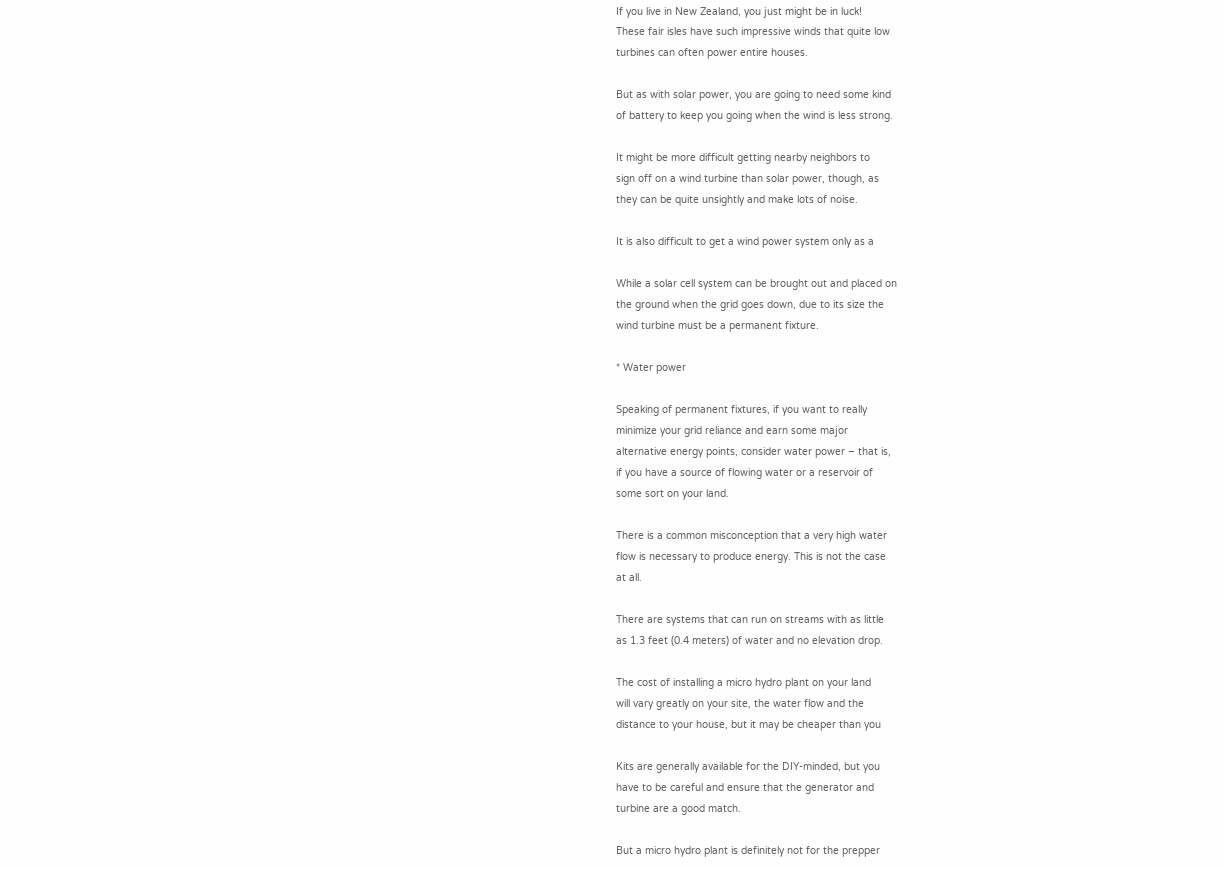If you live in New Zealand, you just might be in luck!
These fair isles have such impressive winds that quite low
turbines can often power entire houses.

But as with solar power, you are going to need some kind
of battery to keep you going when the wind is less strong.

It might be more difficult getting nearby neighbors to
sign off on a wind turbine than solar power, though, as
they can be quite unsightly and make lots of noise.

It is also difficult to get a wind power system only as a

While a solar cell system can be brought out and placed on
the ground when the grid goes down, due to its size the
wind turbine must be a permanent fixture.

* Water power

Speaking of permanent fixtures, if you want to really
minimize your grid reliance and earn some major
alternative energy points, consider water power – that is,
if you have a source of flowing water or a reservoir of
some sort on your land.

There is a common misconception that a very high water
flow is necessary to produce energy. This is not the case
at all.

There are systems that can run on streams with as little
as 1.3 feet (0.4 meters) of water and no elevation drop.

The cost of installing a micro hydro plant on your land
will vary greatly on your site, the water flow and the
distance to your house, but it may be cheaper than you

Kits are generally available for the DIY-minded, but you
have to be careful and ensure that the generator and
turbine are a good match.

But a micro hydro plant is definitely not for the prepper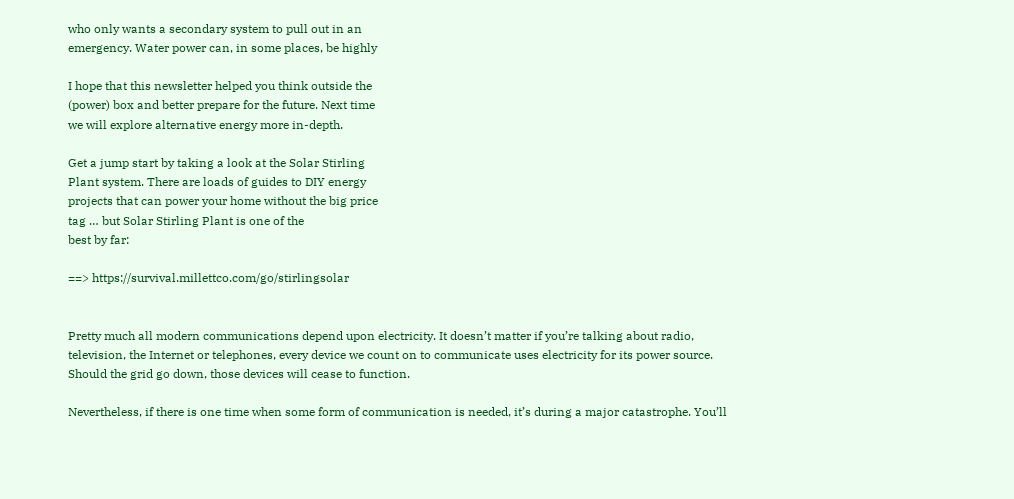who only wants a secondary system to pull out in an
emergency. Water power can, in some places, be highly

I hope that this newsletter helped you think outside the
(power) box and better prepare for the future. Next time
we will explore alternative energy more in-depth.

Get a jump start by taking a look at the Solar Stirling
Plant system. There are loads of guides to DIY energy
projects that can power your home without the big price
tag … but Solar Stirling Plant is one of the
best by far:

==> https://survival.millettco.com/go/stirlingsolar


Pretty much all modern communications depend upon electricity. It doesn’t matter if you’re talking about radio, television, the Internet or telephones, every device we count on to communicate uses electricity for its power source. Should the grid go down, those devices will cease to function.

Nevertheless, if there is one time when some form of communication is needed, it’s during a major catastrophe. You’ll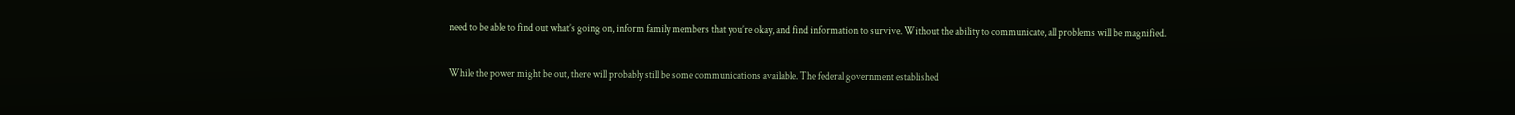need to be able to find out what’s going on, inform family members that you’re okay, and find information to survive. Without the ability to communicate, all problems will be magnified.

While the power might be out, there will probably still be some communications available. The federal government established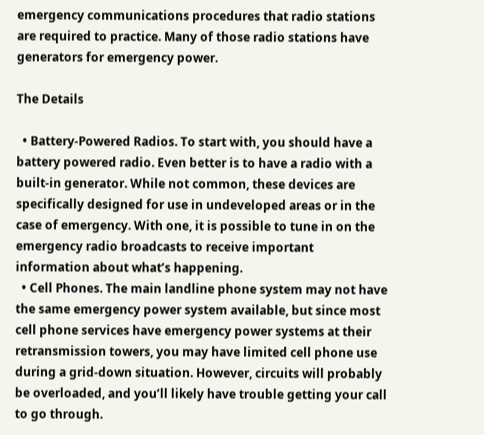emergency communications procedures that radio stations are required to practice. Many of those radio stations have generators for emergency power.

The Details

  • Battery-Powered Radios. To start with, you should have a battery powered radio. Even better is to have a radio with a built-in generator. While not common, these devices are specifically designed for use in undeveloped areas or in the case of emergency. With one, it is possible to tune in on the emergency radio broadcasts to receive important information about what’s happening.
  • Cell Phones. The main landline phone system may not have the same emergency power system available, but since most cell phone services have emergency power systems at their retransmission towers, you may have limited cell phone use during a grid-down situation. However, circuits will probably be overloaded, and you’ll likely have trouble getting your call to go through.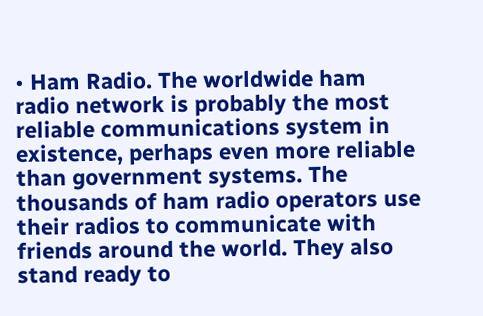• Ham Radio. The worldwide ham radio network is probably the most reliable communications system in existence, perhaps even more reliable than government systems. The thousands of ham radio operators use their radios to communicate with friends around the world. They also stand ready to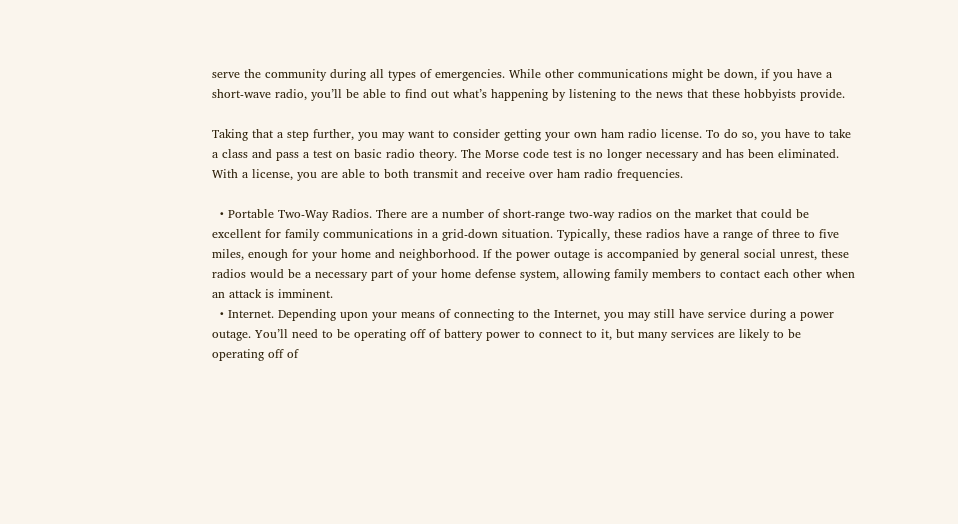serve the community during all types of emergencies. While other communications might be down, if you have a short-wave radio, you’ll be able to find out what’s happening by listening to the news that these hobbyists provide.

Taking that a step further, you may want to consider getting your own ham radio license. To do so, you have to take a class and pass a test on basic radio theory. The Morse code test is no longer necessary and has been eliminated. With a license, you are able to both transmit and receive over ham radio frequencies.

  • Portable Two-Way Radios. There are a number of short-range two-way radios on the market that could be excellent for family communications in a grid-down situation. Typically, these radios have a range of three to five miles, enough for your home and neighborhood. If the power outage is accompanied by general social unrest, these radios would be a necessary part of your home defense system, allowing family members to contact each other when an attack is imminent.
  • Internet. Depending upon your means of connecting to the Internet, you may still have service during a power outage. You’ll need to be operating off of battery power to connect to it, but many services are likely to be operating off of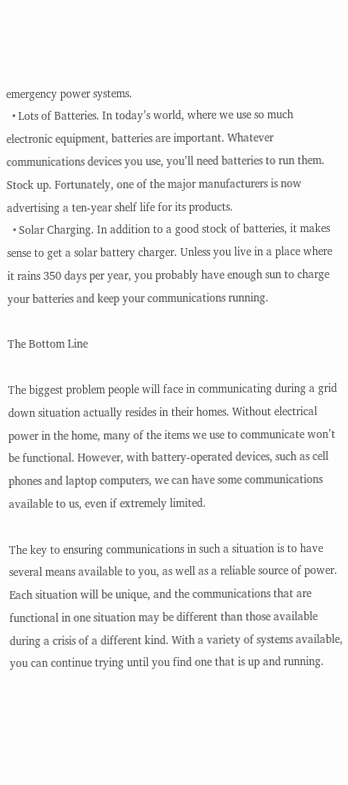emergency power systems.
  • Lots of Batteries. In today’s world, where we use so much electronic equipment, batteries are important. Whatever communications devices you use, you’ll need batteries to run them. Stock up. Fortunately, one of the major manufacturers is now advertising a ten-year shelf life for its products.
  • Solar Charging. In addition to a good stock of batteries, it makes sense to get a solar battery charger. Unless you live in a place where it rains 350 days per year, you probably have enough sun to charge your batteries and keep your communications running.

The Bottom Line

The biggest problem people will face in communicating during a grid down situation actually resides in their homes. Without electrical power in the home, many of the items we use to communicate won’t be functional. However, with battery-operated devices, such as cell phones and laptop computers, we can have some communications available to us, even if extremely limited.

The key to ensuring communications in such a situation is to have several means available to you, as well as a reliable source of power. Each situation will be unique, and the communications that are functional in one situation may be different than those available during a crisis of a different kind. With a variety of systems available, you can continue trying until you find one that is up and running.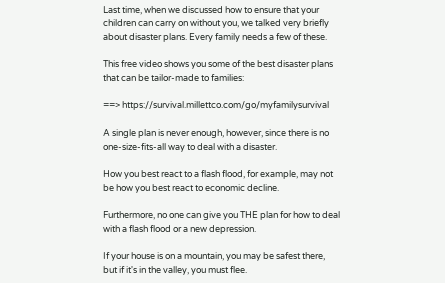Last time, when we discussed how to ensure that your
children can carry on without you, we talked very briefly
about disaster plans. Every family needs a few of these.

This free video shows you some of the best disaster plans
that can be tailor-made to families:

==> https://survival.millettco.com/go/myfamilysurvival

A single plan is never enough, however, since there is no
one-size-fits-all way to deal with a disaster.

How you best react to a flash flood, for example, may not
be how you best react to economic decline.

Furthermore, no one can give you THE plan for how to deal
with a flash flood or a new depression.

If your house is on a mountain, you may be safest there,
but if it's in the valley, you must flee.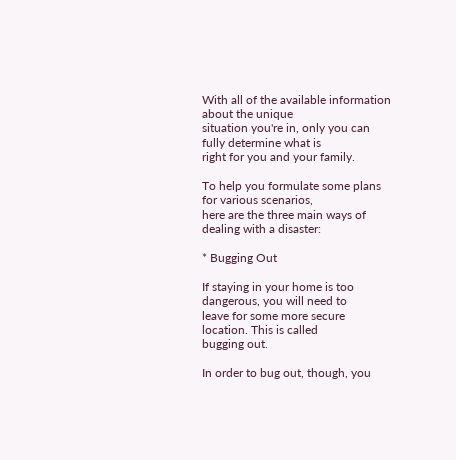With all of the available information about the unique
situation you're in, only you can fully determine what is
right for you and your family.

To help you formulate some plans for various scenarios,
here are the three main ways of dealing with a disaster:

* Bugging Out

If staying in your home is too dangerous, you will need to
leave for some more secure location. This is called
bugging out.

In order to bug out, though, you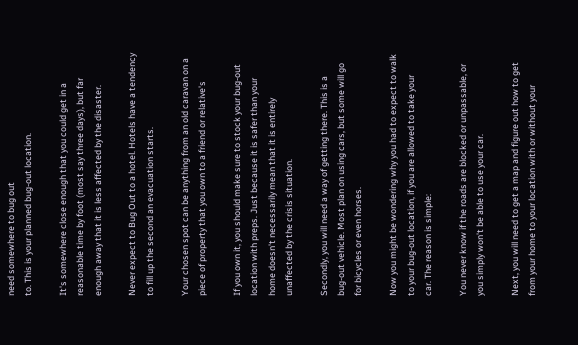need somewhere to bug out
to. This is your planned bug-out location.

It's somewhere close enough that you could get in a
reasonable time by foot (most say three days), but far
enough away that it is less affected by the disaster.

Never expect to Bug Out to a hotel. Hotels have a tendency
to fill up the second an evacuation starts.

Your chosen spot can be anything from an old caravan on a
piece of property that you own to a friend or relative's

If you own it, you should make sure to stock your bug-out
location with preps. Just because it is safer than your
home doesn't necessarily mean that it is entirely
unaffected by the crisis situation.

Secondly, you will need a way of getting there. This is a
bug-out vehicle. Most plan on using cars, but some will go
for bicycles or even horses.

Now you might be wondering why you had to expect to walk
to your bug-out location, if you are allowed to take your
car. The reason is simple:

You never know if the roads are blocked or unpassable, or
you simply won't be able to use your car.

Next, you will need to get a map and figure out how to get
from your home to your location with or without your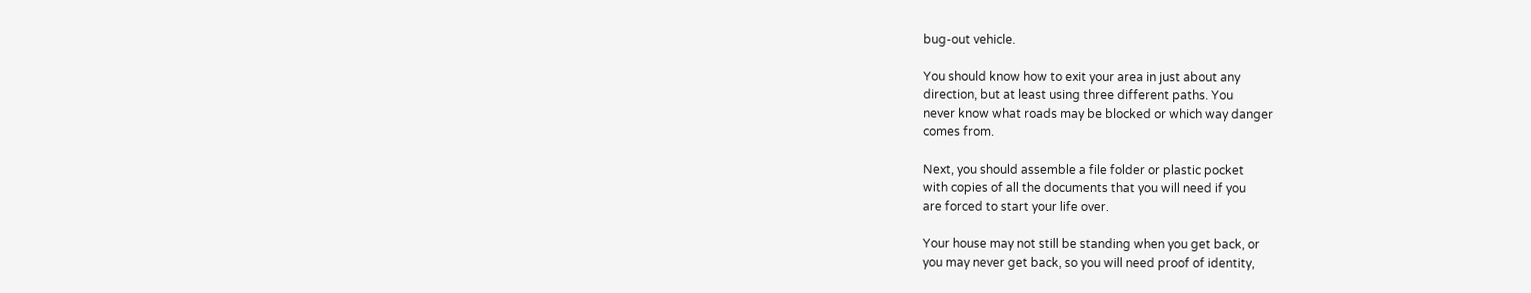bug-out vehicle.

You should know how to exit your area in just about any
direction, but at least using three different paths. You
never know what roads may be blocked or which way danger
comes from.

Next, you should assemble a file folder or plastic pocket
with copies of all the documents that you will need if you
are forced to start your life over.

Your house may not still be standing when you get back, or
you may never get back, so you will need proof of identity,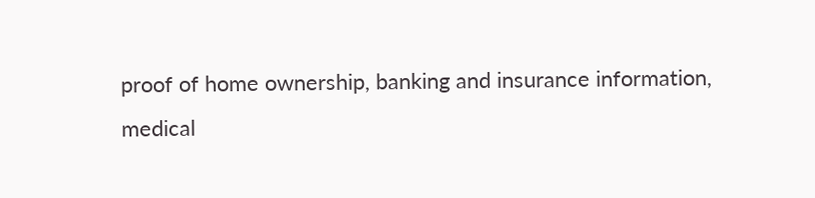proof of home ownership, banking and insurance information,
medical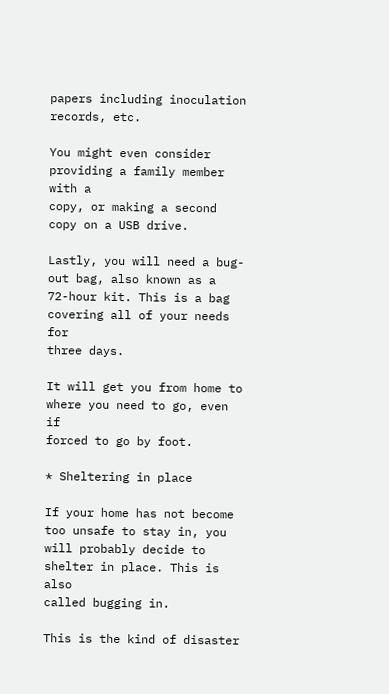papers including inoculation records, etc.

You might even consider providing a family member with a
copy, or making a second copy on a USB drive.

Lastly, you will need a bug-out bag, also known as a
72-hour kit. This is a bag covering all of your needs for
three days.

It will get you from home to where you need to go, even if
forced to go by foot.

* Sheltering in place

If your home has not become too unsafe to stay in, you
will probably decide to shelter in place. This is also
called bugging in.

This is the kind of disaster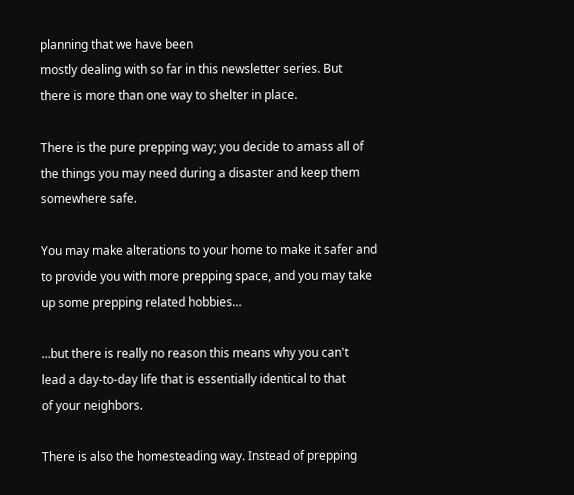planning that we have been
mostly dealing with so far in this newsletter series. But
there is more than one way to shelter in place.

There is the pure prepping way; you decide to amass all of
the things you may need during a disaster and keep them
somewhere safe.

You may make alterations to your home to make it safer and
to provide you with more prepping space, and you may take
up some prepping related hobbies…

…but there is really no reason this means why you can't
lead a day-to-day life that is essentially identical to that
of your neighbors.

There is also the homesteading way. Instead of prepping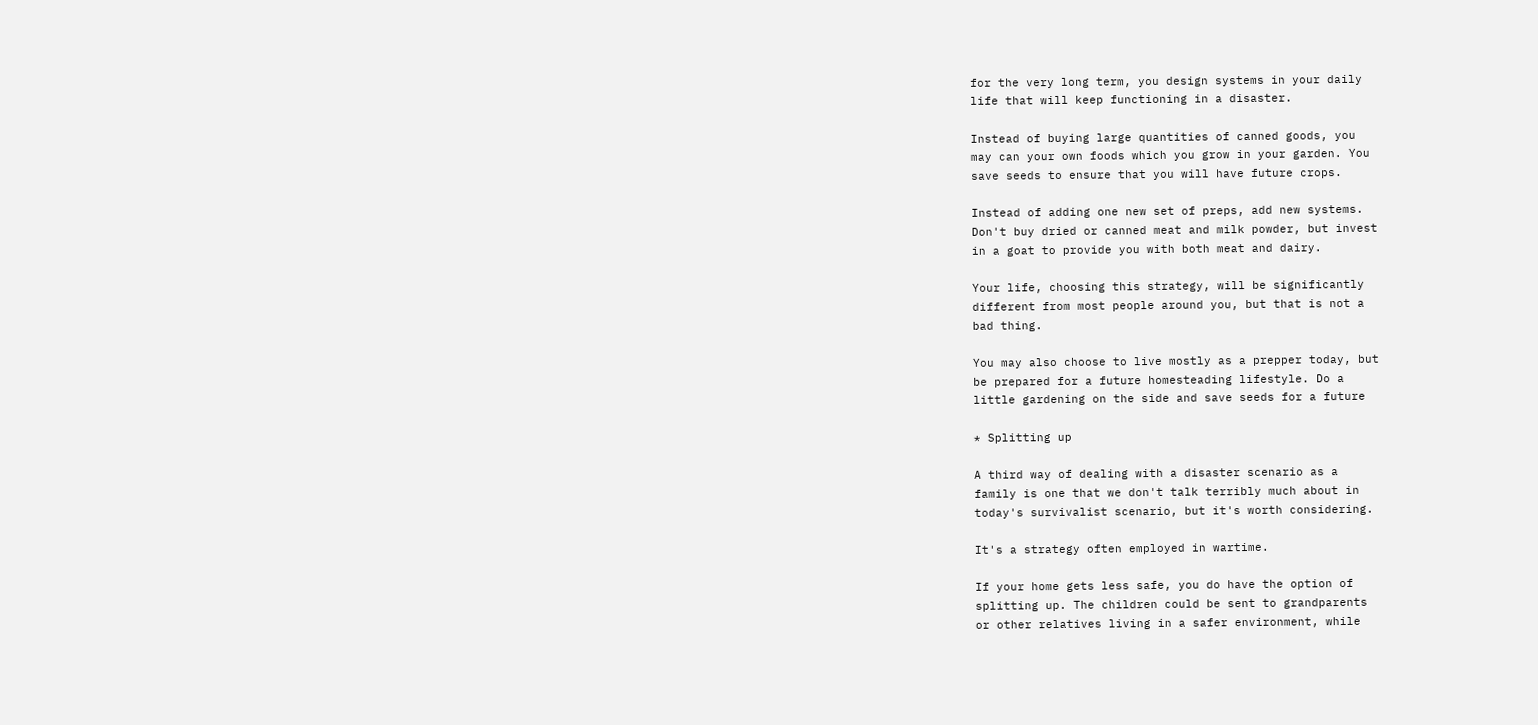for the very long term, you design systems in your daily
life that will keep functioning in a disaster.

Instead of buying large quantities of canned goods, you
may can your own foods which you grow in your garden. You
save seeds to ensure that you will have future crops.

Instead of adding one new set of preps, add new systems.
Don't buy dried or canned meat and milk powder, but invest
in a goat to provide you with both meat and dairy.

Your life, choosing this strategy, will be significantly
different from most people around you, but that is not a
bad thing.

You may also choose to live mostly as a prepper today, but
be prepared for a future homesteading lifestyle. Do a
little gardening on the side and save seeds for a future

* Splitting up

A third way of dealing with a disaster scenario as a
family is one that we don't talk terribly much about in
today's survivalist scenario, but it's worth considering.

It's a strategy often employed in wartime.

If your home gets less safe, you do have the option of
splitting up. The children could be sent to grandparents
or other relatives living in a safer environment, while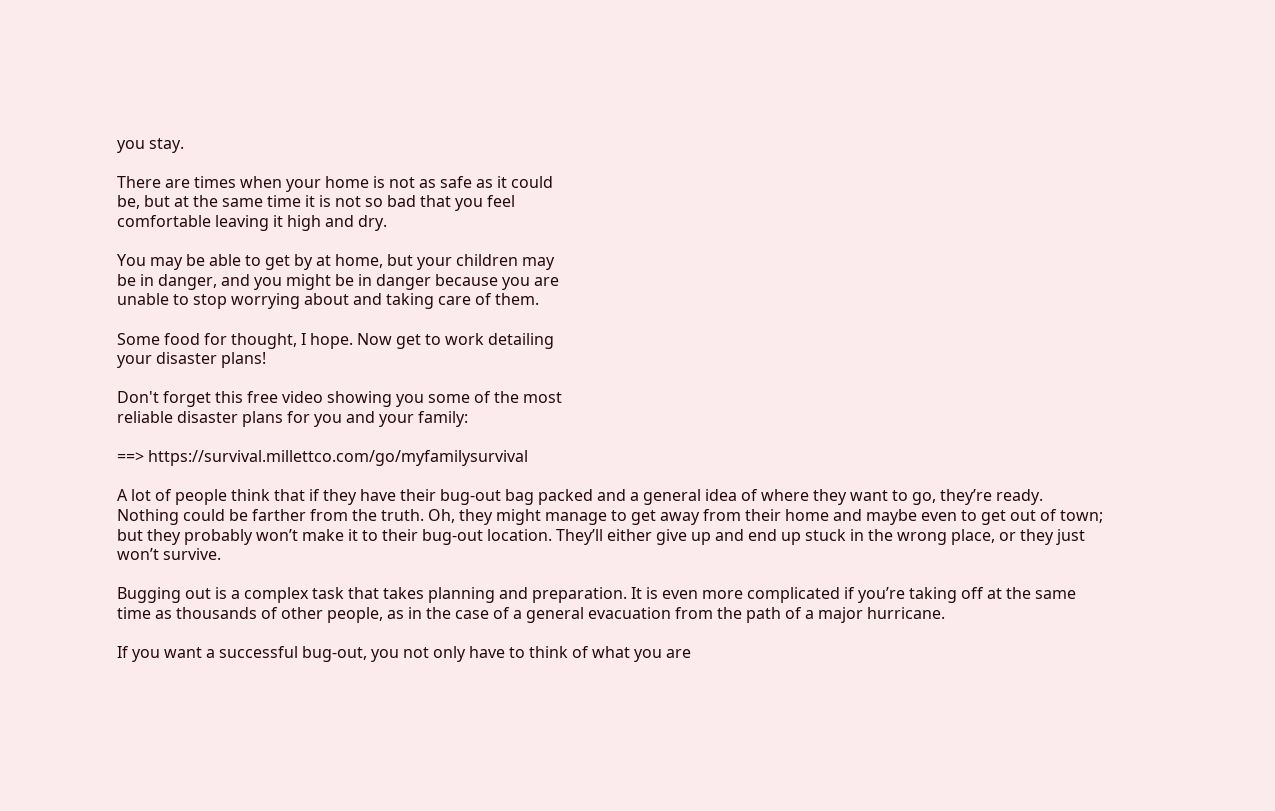you stay.

There are times when your home is not as safe as it could
be, but at the same time it is not so bad that you feel
comfortable leaving it high and dry.

You may be able to get by at home, but your children may
be in danger, and you might be in danger because you are
unable to stop worrying about and taking care of them.

Some food for thought, I hope. Now get to work detailing
your disaster plans!

Don't forget this free video showing you some of the most
reliable disaster plans for you and your family:

==> https://survival.millettco.com/go/myfamilysurvival

A lot of people think that if they have their bug-out bag packed and a general idea of where they want to go, they’re ready. Nothing could be farther from the truth. Oh, they might manage to get away from their home and maybe even to get out of town; but they probably won’t make it to their bug-out location. They’ll either give up and end up stuck in the wrong place, or they just won’t survive.

Bugging out is a complex task that takes planning and preparation. It is even more complicated if you’re taking off at the same time as thousands of other people, as in the case of a general evacuation from the path of a major hurricane.

If you want a successful bug-out, you not only have to think of what you are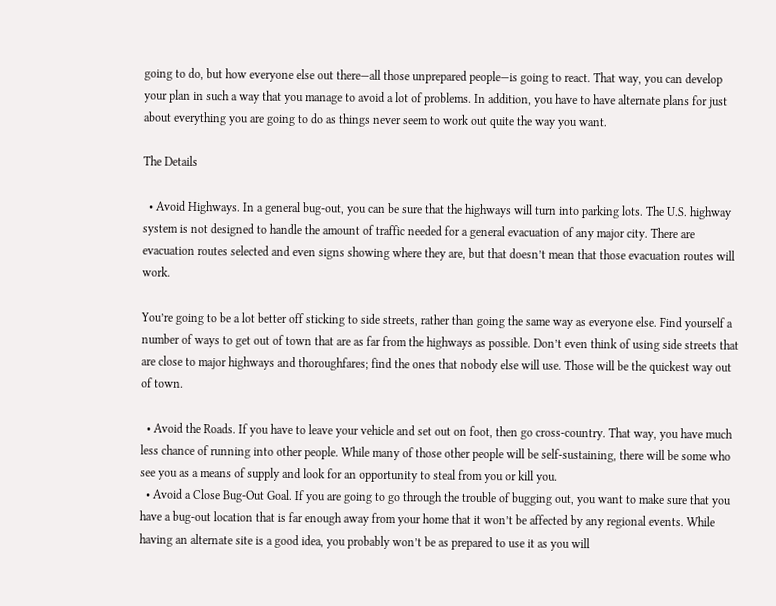going to do, but how everyone else out there—all those unprepared people—is going to react. That way, you can develop your plan in such a way that you manage to avoid a lot of problems. In addition, you have to have alternate plans for just about everything you are going to do as things never seem to work out quite the way you want.

The Details

  • Avoid Highways. In a general bug-out, you can be sure that the highways will turn into parking lots. The U.S. highway system is not designed to handle the amount of traffic needed for a general evacuation of any major city. There are evacuation routes selected and even signs showing where they are, but that doesn’t mean that those evacuation routes will work.

You’re going to be a lot better off sticking to side streets, rather than going the same way as everyone else. Find yourself a number of ways to get out of town that are as far from the highways as possible. Don’t even think of using side streets that are close to major highways and thoroughfares; find the ones that nobody else will use. Those will be the quickest way out of town.

  • Avoid the Roads. If you have to leave your vehicle and set out on foot, then go cross-country. That way, you have much less chance of running into other people. While many of those other people will be self-sustaining, there will be some who see you as a means of supply and look for an opportunity to steal from you or kill you.
  • Avoid a Close Bug-Out Goal. If you are going to go through the trouble of bugging out, you want to make sure that you have a bug-out location that is far enough away from your home that it won’t be affected by any regional events. While having an alternate site is a good idea, you probably won’t be as prepared to use it as you will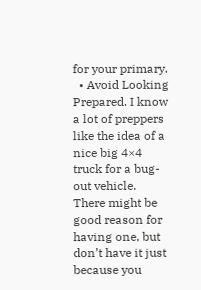for your primary.
  • Avoid Looking Prepared. I know a lot of preppers like the idea of a nice big 4×4 truck for a bug-out vehicle. There might be good reason for having one, but don’t have it just because you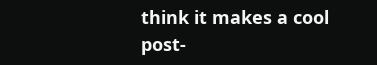think it makes a cool post-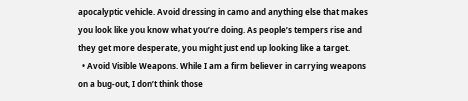apocalyptic vehicle. Avoid dressing in camo and anything else that makes you look like you know what you’re doing. As people’s tempers rise and they get more desperate, you might just end up looking like a target.
  • Avoid Visible Weapons. While I am a firm believer in carrying weapons on a bug-out, I don’t think those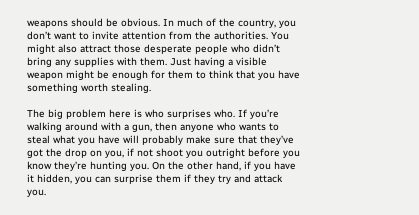weapons should be obvious. In much of the country, you don’t want to invite attention from the authorities. You might also attract those desperate people who didn’t bring any supplies with them. Just having a visible weapon might be enough for them to think that you have something worth stealing.

The big problem here is who surprises who. If you’re walking around with a gun, then anyone who wants to steal what you have will probably make sure that they’ve got the drop on you, if not shoot you outright before you know they’re hunting you. On the other hand, if you have it hidden, you can surprise them if they try and attack you.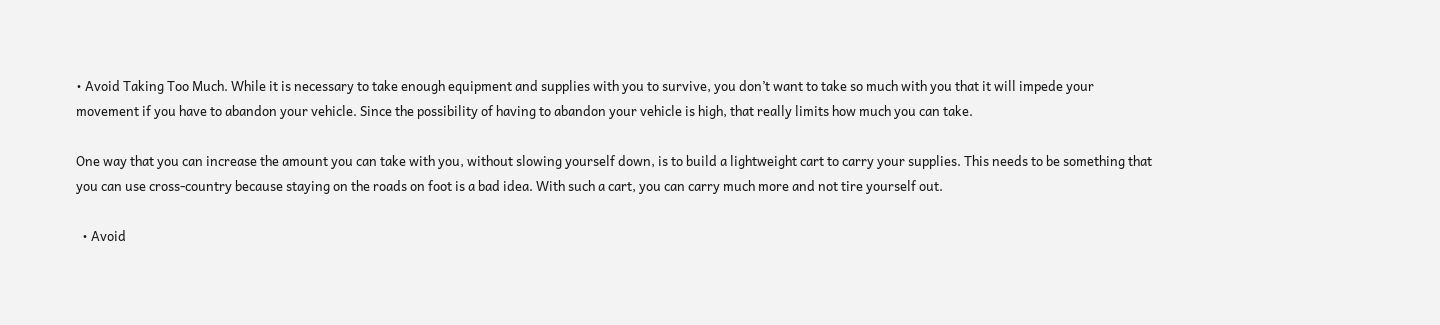• Avoid Taking Too Much. While it is necessary to take enough equipment and supplies with you to survive, you don’t want to take so much with you that it will impede your movement if you have to abandon your vehicle. Since the possibility of having to abandon your vehicle is high, that really limits how much you can take.

One way that you can increase the amount you can take with you, without slowing yourself down, is to build a lightweight cart to carry your supplies. This needs to be something that you can use cross-country because staying on the roads on foot is a bad idea. With such a cart, you can carry much more and not tire yourself out.

  • Avoid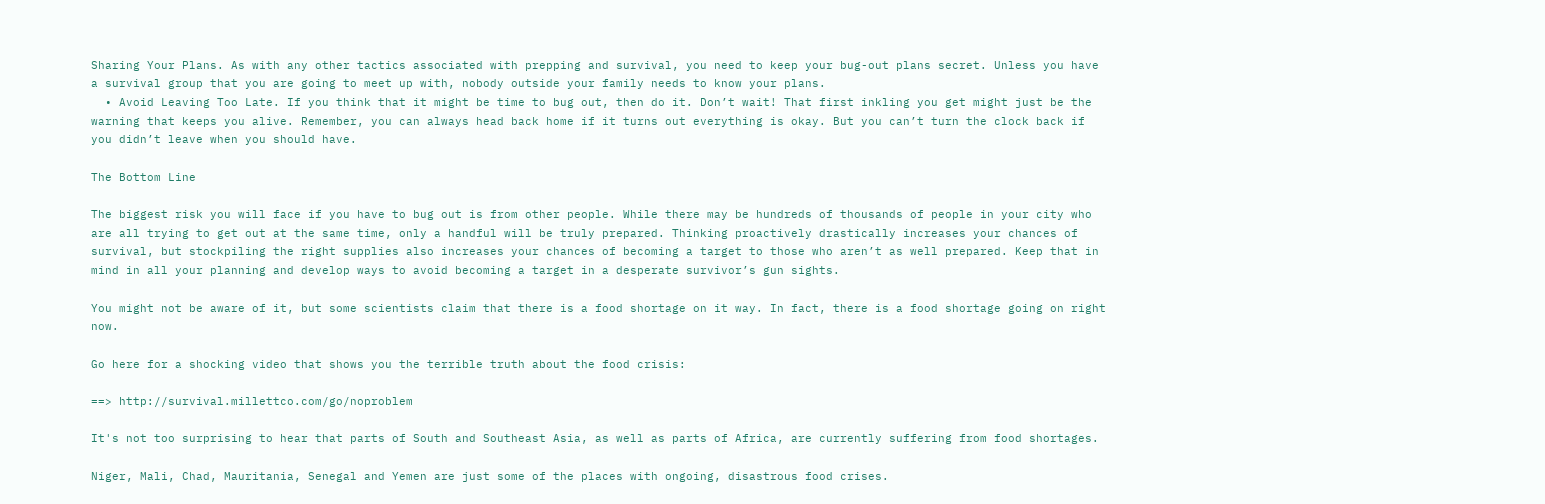Sharing Your Plans. As with any other tactics associated with prepping and survival, you need to keep your bug-out plans secret. Unless you have a survival group that you are going to meet up with, nobody outside your family needs to know your plans.
  • Avoid Leaving Too Late. If you think that it might be time to bug out, then do it. Don’t wait! That first inkling you get might just be the warning that keeps you alive. Remember, you can always head back home if it turns out everything is okay. But you can’t turn the clock back if you didn’t leave when you should have.

The Bottom Line

The biggest risk you will face if you have to bug out is from other people. While there may be hundreds of thousands of people in your city who are all trying to get out at the same time, only a handful will be truly prepared. Thinking proactively drastically increases your chances of survival, but stockpiling the right supplies also increases your chances of becoming a target to those who aren’t as well prepared. Keep that in mind in all your planning and develop ways to avoid becoming a target in a desperate survivor’s gun sights.

You might not be aware of it, but some scientists claim that there is a food shortage on it way. In fact, there is a food shortage going on right now.

Go here for a shocking video that shows you the terrible truth about the food crisis:

==> http://survival.millettco.com/go/noproblem

It's not too surprising to hear that parts of South and Southeast Asia, as well as parts of Africa, are currently suffering from food shortages.

Niger, Mali, Chad, Mauritania, Senegal and Yemen are just some of the places with ongoing, disastrous food crises.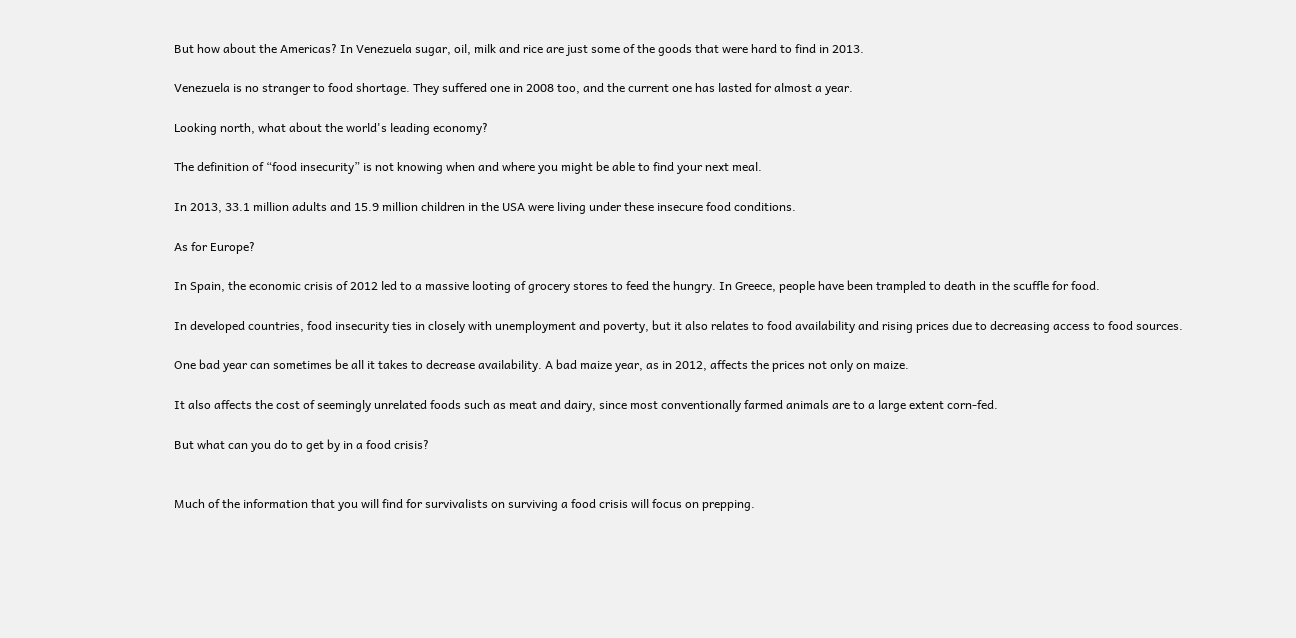But how about the Americas? In Venezuela sugar, oil, milk and rice are just some of the goods that were hard to find in 2013.

Venezuela is no stranger to food shortage. They suffered one in 2008 too, and the current one has lasted for almost a year.

Looking north, what about the world's leading economy?

The definition of “food insecurity” is not knowing when and where you might be able to find your next meal.

In 2013, 33.1 million adults and 15.9 million children in the USA were living under these insecure food conditions.

As for Europe?

In Spain, the economic crisis of 2012 led to a massive looting of grocery stores to feed the hungry. In Greece, people have been trampled to death in the scuffle for food.

In developed countries, food insecurity ties in closely with unemployment and poverty, but it also relates to food availability and rising prices due to decreasing access to food sources.

One bad year can sometimes be all it takes to decrease availability. A bad maize year, as in 2012, affects the prices not only on maize.

It also affects the cost of seemingly unrelated foods such as meat and dairy, since most conventionally farmed animals are to a large extent corn-fed.

But what can you do to get by in a food crisis?


Much of the information that you will find for survivalists on surviving a food crisis will focus on prepping.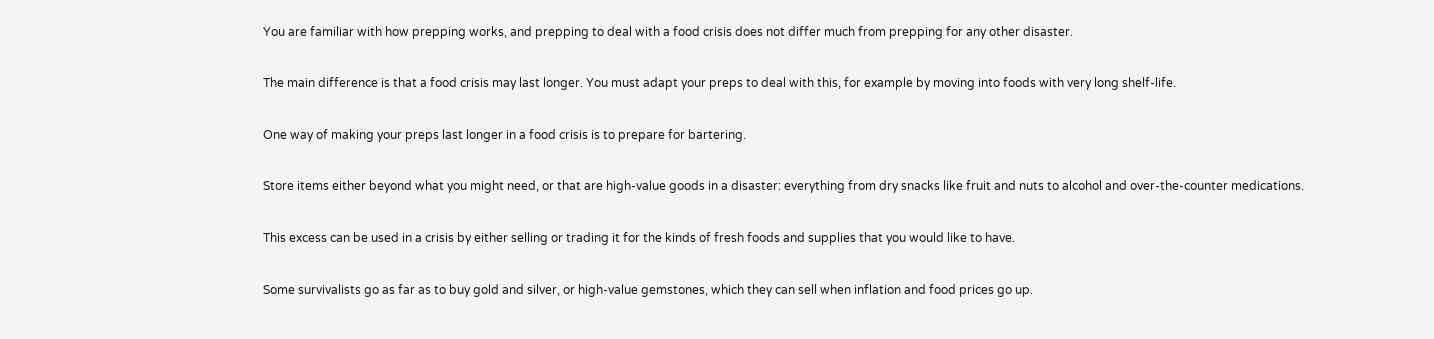You are familiar with how prepping works, and prepping to deal with a food crisis does not differ much from prepping for any other disaster.

The main difference is that a food crisis may last longer. You must adapt your preps to deal with this, for example by moving into foods with very long shelf-life.

One way of making your preps last longer in a food crisis is to prepare for bartering.

Store items either beyond what you might need, or that are high-value goods in a disaster: everything from dry snacks like fruit and nuts to alcohol and over-the-counter medications.

This excess can be used in a crisis by either selling or trading it for the kinds of fresh foods and supplies that you would like to have.

Some survivalists go as far as to buy gold and silver, or high-value gemstones, which they can sell when inflation and food prices go up.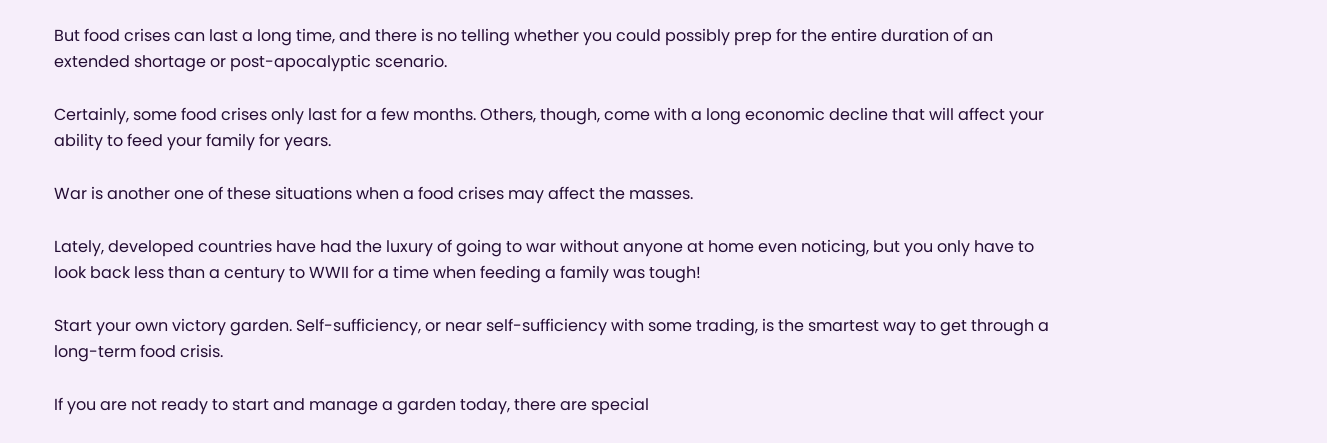But food crises can last a long time, and there is no telling whether you could possibly prep for the entire duration of an extended shortage or post-apocalyptic scenario.

Certainly, some food crises only last for a few months. Others, though, come with a long economic decline that will affect your ability to feed your family for years.

War is another one of these situations when a food crises may affect the masses.

Lately, developed countries have had the luxury of going to war without anyone at home even noticing, but you only have to look back less than a century to WWII for a time when feeding a family was tough!

Start your own victory garden. Self-sufficiency, or near self-sufficiency with some trading, is the smartest way to get through a long-term food crisis.

If you are not ready to start and manage a garden today, there are special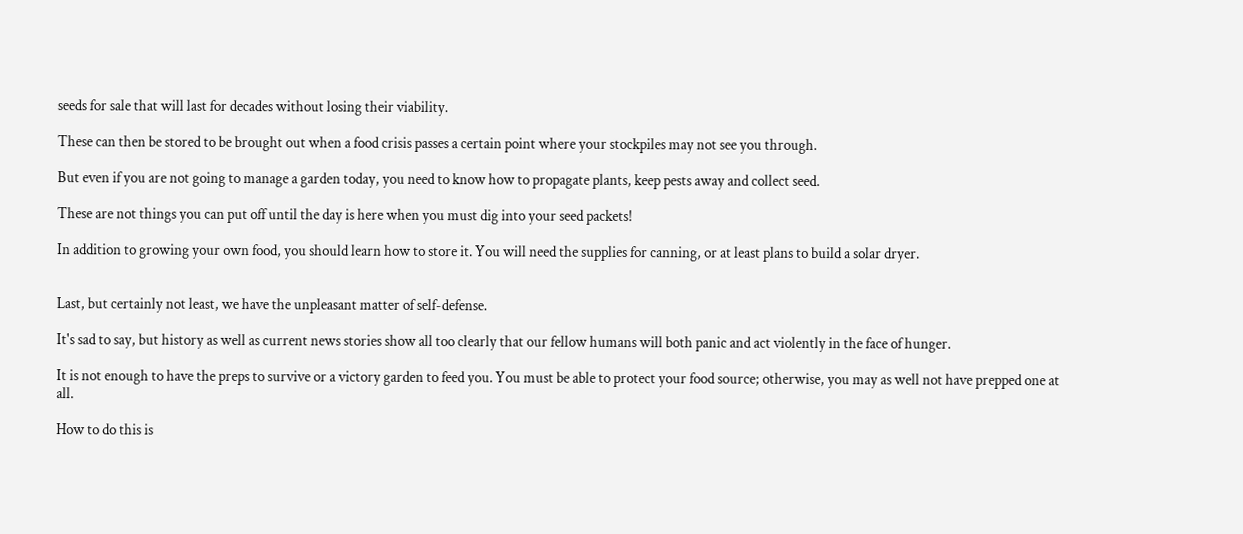seeds for sale that will last for decades without losing their viability.

These can then be stored to be brought out when a food crisis passes a certain point where your stockpiles may not see you through.

But even if you are not going to manage a garden today, you need to know how to propagate plants, keep pests away and collect seed.

These are not things you can put off until the day is here when you must dig into your seed packets!

In addition to growing your own food, you should learn how to store it. You will need the supplies for canning, or at least plans to build a solar dryer.


Last, but certainly not least, we have the unpleasant matter of self-defense.

It's sad to say, but history as well as current news stories show all too clearly that our fellow humans will both panic and act violently in the face of hunger.

It is not enough to have the preps to survive or a victory garden to feed you. You must be able to protect your food source; otherwise, you may as well not have prepped one at all.

How to do this is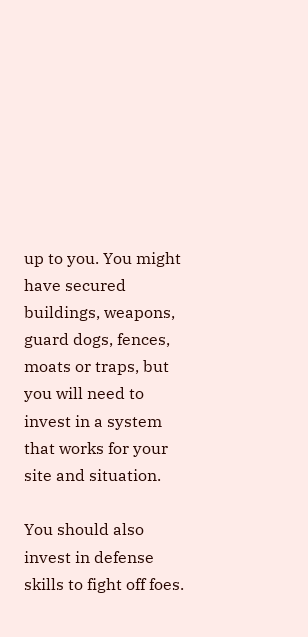up to you. You might have secured buildings, weapons, guard dogs, fences, moats or traps, but you will need to invest in a system that works for your site and situation.

You should also invest in defense skills to fight off foes.